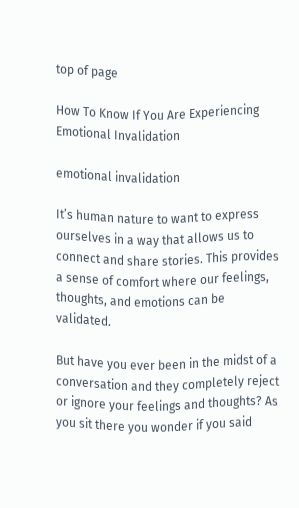top of page

How To Know If You Are Experiencing Emotional Invalidation

emotional invalidation

It’s human nature to want to express ourselves in a way that allows us to connect and share stories. This provides a sense of comfort where our feelings, thoughts, and emotions can be validated.

But have you ever been in the midst of a conversation and they completely reject or ignore your feelings and thoughts? As you sit there you wonder if you said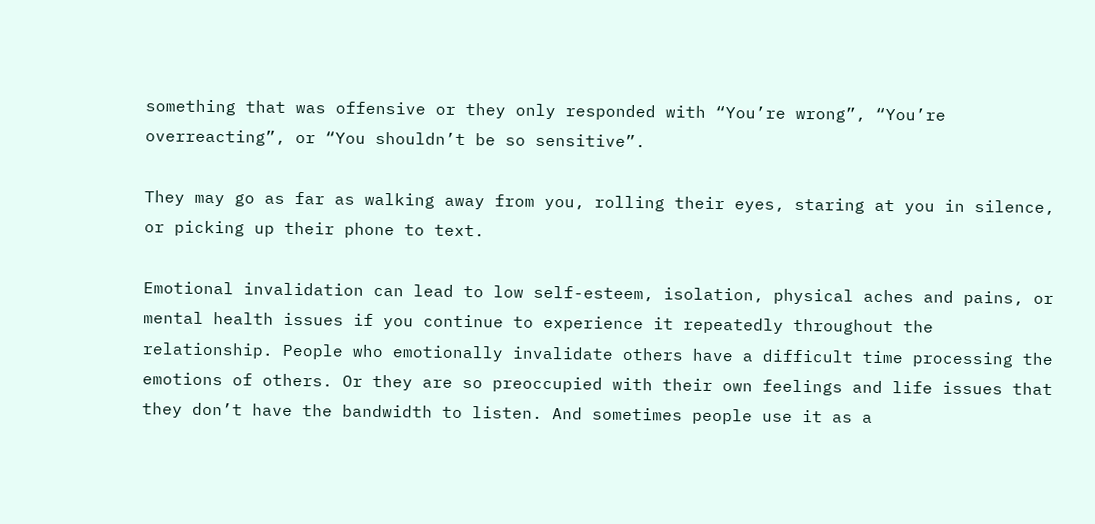something that was offensive or they only responded with “You’re wrong”, “You’re overreacting”, or “You shouldn’t be so sensitive”.

They may go as far as walking away from you, rolling their eyes, staring at you in silence, or picking up their phone to text.

Emotional invalidation can lead to low self-esteem, isolation, physical aches and pains, or mental health issues if you continue to experience it repeatedly throughout the relationship. People who emotionally invalidate others have a difficult time processing the emotions of others. Or they are so preoccupied with their own feelings and life issues that they don’t have the bandwidth to listen. And sometimes people use it as a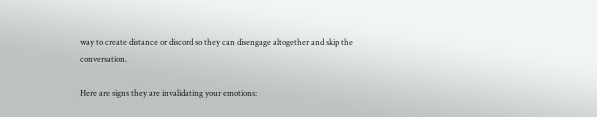way to create distance or discord so they can disengage altogether and skip the conversation.

Here are signs they are invalidating your emotions: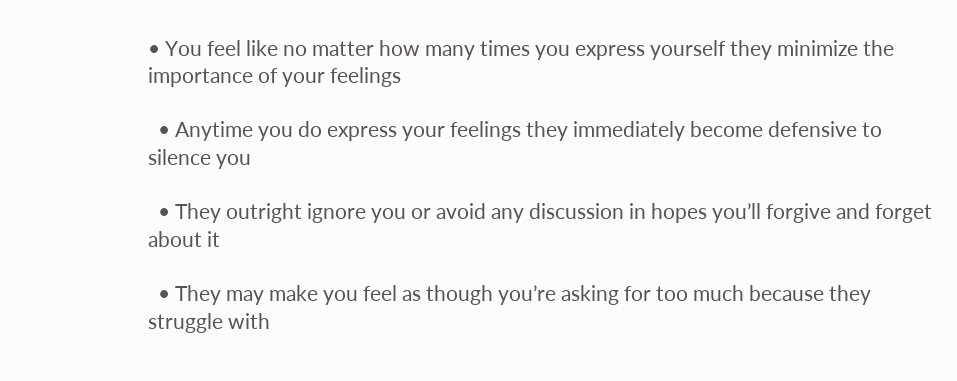• You feel like no matter how many times you express yourself they minimize the importance of your feelings

  • Anytime you do express your feelings they immediately become defensive to silence you

  • They outright ignore you or avoid any discussion in hopes you’ll forgive and forget about it

  • They may make you feel as though you’re asking for too much because they struggle with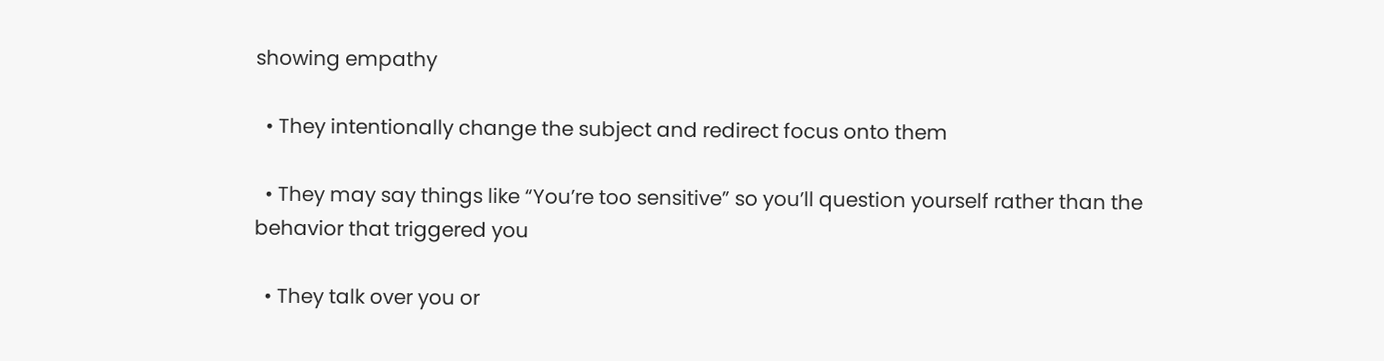showing empathy

  • They intentionally change the subject and redirect focus onto them

  • They may say things like “You’re too sensitive” so you’ll question yourself rather than the behavior that triggered you

  • They talk over you or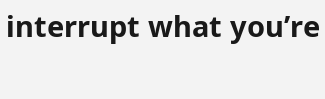interrupt what you’re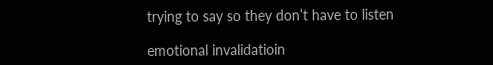trying to say so they don’t have to listen

emotional invalidatioin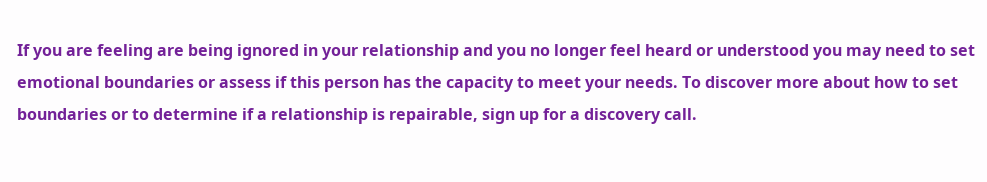If you are feeling are being ignored in your relationship and you no longer feel heard or understood you may need to set emotional boundaries or assess if this person has the capacity to meet your needs. To discover more about how to set boundaries or to determine if a relationship is repairable, sign up for a discovery call.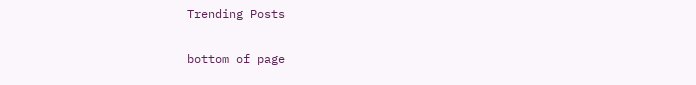Trending Posts

bottom of page